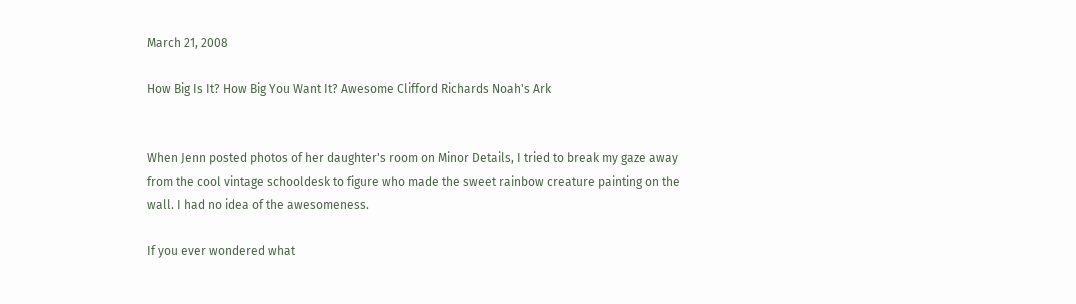March 21, 2008

How Big Is It? How Big You Want It? Awesome Clifford Richards Noah's Ark


When Jenn posted photos of her daughter's room on Minor Details, I tried to break my gaze away from the cool vintage schooldesk to figure who made the sweet rainbow creature painting on the wall. I had no idea of the awesomeness.

If you ever wondered what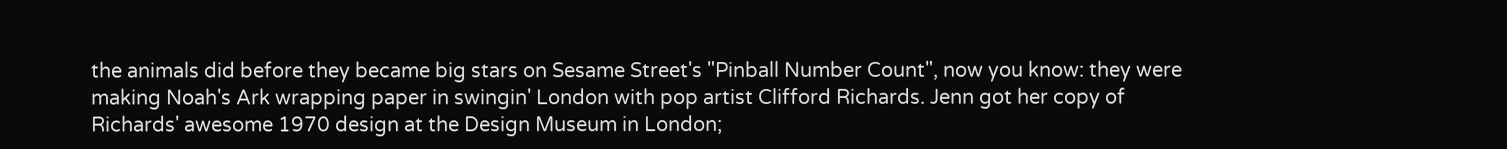the animals did before they became big stars on Sesame Street's "Pinball Number Count", now you know: they were making Noah's Ark wrapping paper in swingin' London with pop artist Clifford Richards. Jenn got her copy of Richards' awesome 1970 design at the Design Museum in London;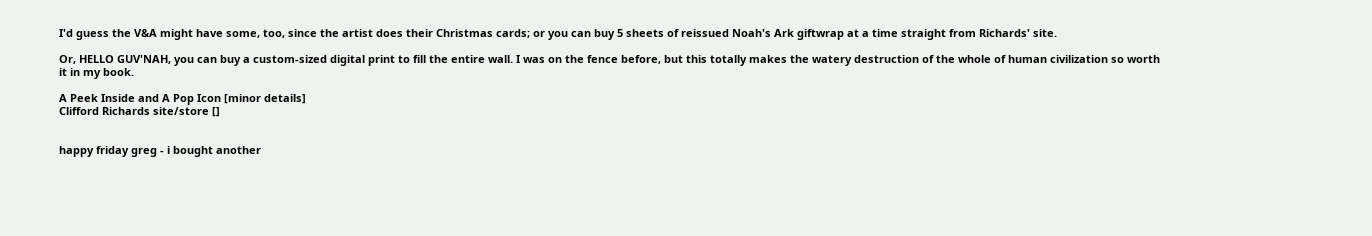I'd guess the V&A might have some, too, since the artist does their Christmas cards; or you can buy 5 sheets of reissued Noah's Ark giftwrap at a time straight from Richards' site.

Or, HELLO GUV'NAH, you can buy a custom-sized digital print to fill the entire wall. I was on the fence before, but this totally makes the watery destruction of the whole of human civilization so worth it in my book.

A Peek Inside and A Pop Icon [minor details]
Clifford Richards site/store []


happy friday greg - i bought another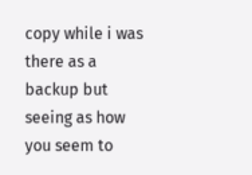copy while i was there as a backup but seeing as how you seem to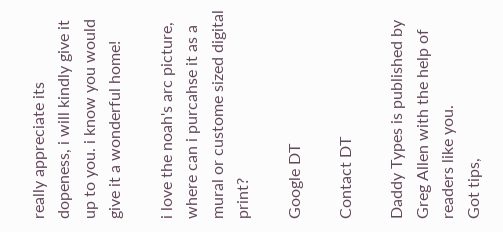really appreciate its dopeness, i will kindly give it up to you. i know you would give it a wonderful home!

i love the noah's arc picture, where can i purcahse it as a mural or custome sized digital print?

Google DT

Contact DT

Daddy Types is published by Greg Allen with the help of readers like you.
Got tips,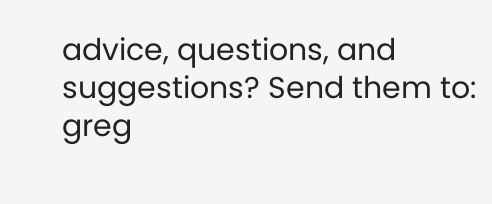advice, questions, and suggestions? Send them to:
greg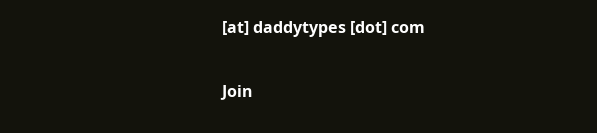[at] daddytypes [dot] com

Join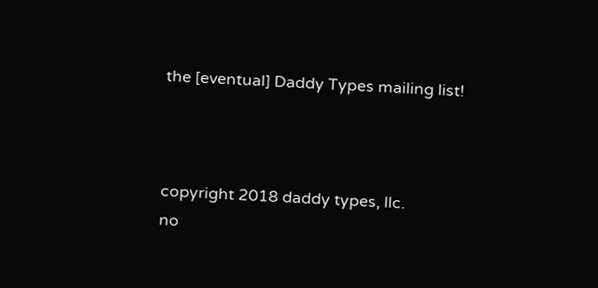the [eventual] Daddy Types mailing list!



copyright 2018 daddy types, llc.
no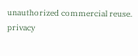unauthorized commercial reuse.
privacy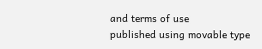and terms of use
published using movable type